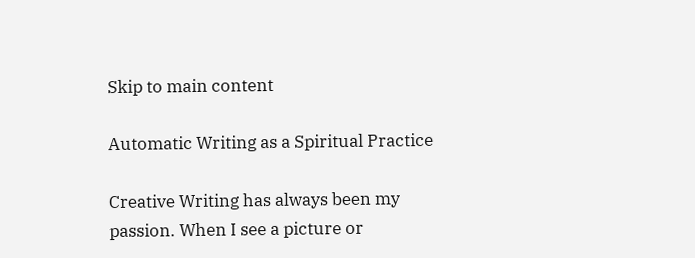Skip to main content

Automatic Writing as a Spiritual Practice

Creative Writing has always been my passion. When I see a picture or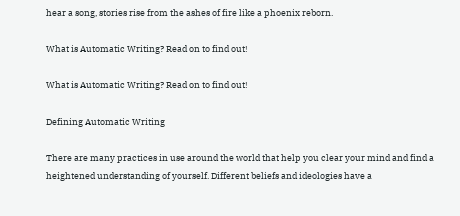hear a song, stories rise from the ashes of fire like a phoenix reborn.

What is Automatic Writing? Read on to find out!

What is Automatic Writing? Read on to find out!

Defining Automatic Writing

There are many practices in use around the world that help you clear your mind and find a heightened understanding of yourself. Different beliefs and ideologies have a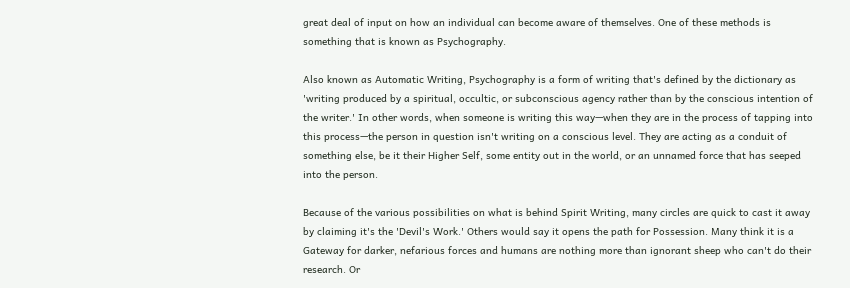great deal of input on how an individual can become aware of themselves. One of these methods is something that is known as Psychography.

Also known as Automatic Writing, Psychography is a form of writing that's defined by the dictionary as 'writing produced by a spiritual, occultic, or subconscious agency rather than by the conscious intention of the writer.' In other words, when someone is writing this way—when they are in the process of tapping into this process—the person in question isn't writing on a conscious level. They are acting as a conduit of something else, be it their Higher Self, some entity out in the world, or an unnamed force that has seeped into the person.

Because of the various possibilities on what is behind Spirit Writing, many circles are quick to cast it away by claiming it's the 'Devil's Work.' Others would say it opens the path for Possession. Many think it is a Gateway for darker, nefarious forces and humans are nothing more than ignorant sheep who can't do their research. Or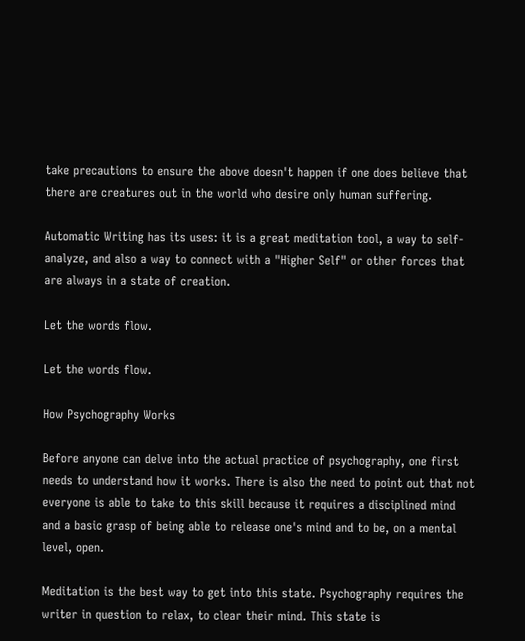take precautions to ensure the above doesn't happen if one does believe that there are creatures out in the world who desire only human suffering.

Automatic Writing has its uses: it is a great meditation tool, a way to self-analyze, and also a way to connect with a "Higher Self" or other forces that are always in a state of creation.

Let the words flow.

Let the words flow.

How Psychography Works

Before anyone can delve into the actual practice of psychography, one first needs to understand how it works. There is also the need to point out that not everyone is able to take to this skill because it requires a disciplined mind and a basic grasp of being able to release one's mind and to be, on a mental level, open.

Meditation is the best way to get into this state. Psychography requires the writer in question to relax, to clear their mind. This state is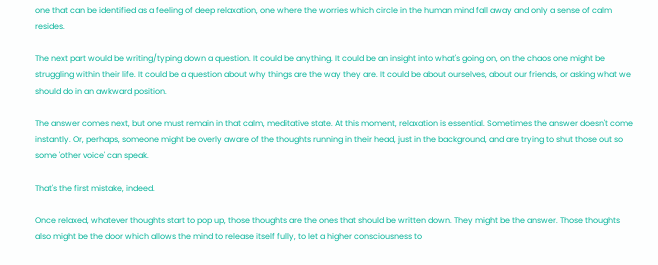one that can be identified as a feeling of deep relaxation, one where the worries which circle in the human mind fall away and only a sense of calm resides.

The next part would be writing/typing down a question. It could be anything. It could be an insight into what's going on, on the chaos one might be struggling within their life. It could be a question about why things are the way they are. It could be about ourselves, about our friends, or asking what we should do in an awkward position.

The answer comes next, but one must remain in that calm, meditative state. At this moment, relaxation is essential. Sometimes the answer doesn't come instantly. Or, perhaps, someone might be overly aware of the thoughts running in their head, just in the background, and are trying to shut those out so some 'other voice' can speak.

That's the first mistake, indeed.

Once relaxed, whatever thoughts start to pop up, those thoughts are the ones that should be written down. They might be the answer. Those thoughts also might be the door which allows the mind to release itself fully, to let a higher consciousness to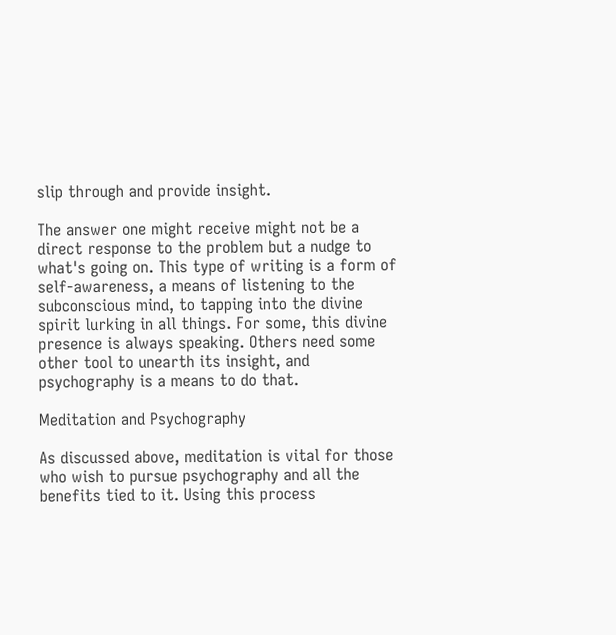slip through and provide insight.

The answer one might receive might not be a direct response to the problem but a nudge to what's going on. This type of writing is a form of self-awareness, a means of listening to the subconscious mind, to tapping into the divine spirit lurking in all things. For some, this divine presence is always speaking. Others need some other tool to unearth its insight, and psychography is a means to do that.

Meditation and Psychography

As discussed above, meditation is vital for those who wish to pursue psychography and all the benefits tied to it. Using this process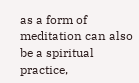as a form of meditation can also be a spiritual practice,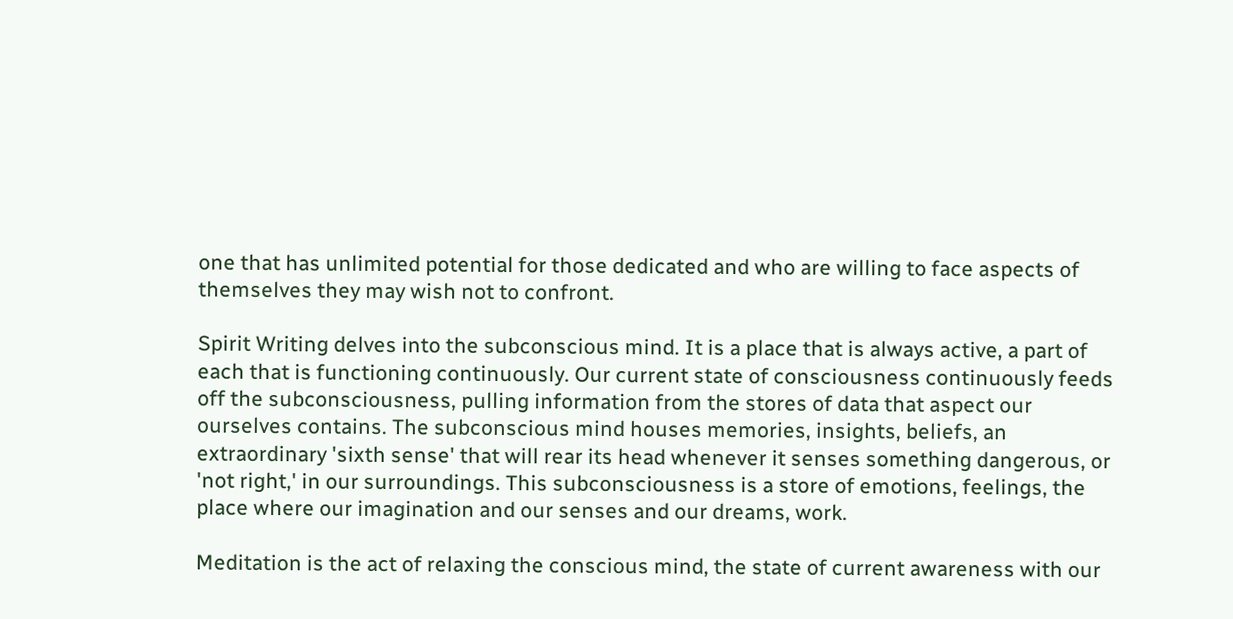one that has unlimited potential for those dedicated and who are willing to face aspects of themselves they may wish not to confront.

Spirit Writing delves into the subconscious mind. It is a place that is always active, a part of each that is functioning continuously. Our current state of consciousness continuously feeds off the subconsciousness, pulling information from the stores of data that aspect our ourselves contains. The subconscious mind houses memories, insights, beliefs, an extraordinary 'sixth sense' that will rear its head whenever it senses something dangerous, or 'not right,' in our surroundings. This subconsciousness is a store of emotions, feelings, the place where our imagination and our senses and our dreams, work.

Meditation is the act of relaxing the conscious mind, the state of current awareness with our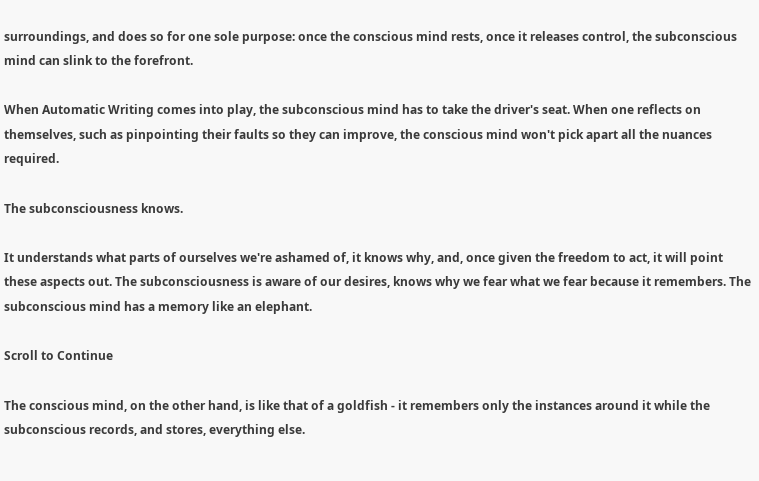surroundings, and does so for one sole purpose: once the conscious mind rests, once it releases control, the subconscious mind can slink to the forefront.

When Automatic Writing comes into play, the subconscious mind has to take the driver's seat. When one reflects on themselves, such as pinpointing their faults so they can improve, the conscious mind won't pick apart all the nuances required.

The subconsciousness knows.

It understands what parts of ourselves we're ashamed of, it knows why, and, once given the freedom to act, it will point these aspects out. The subconsciousness is aware of our desires, knows why we fear what we fear because it remembers. The subconscious mind has a memory like an elephant.

Scroll to Continue

The conscious mind, on the other hand, is like that of a goldfish - it remembers only the instances around it while the subconscious records, and stores, everything else.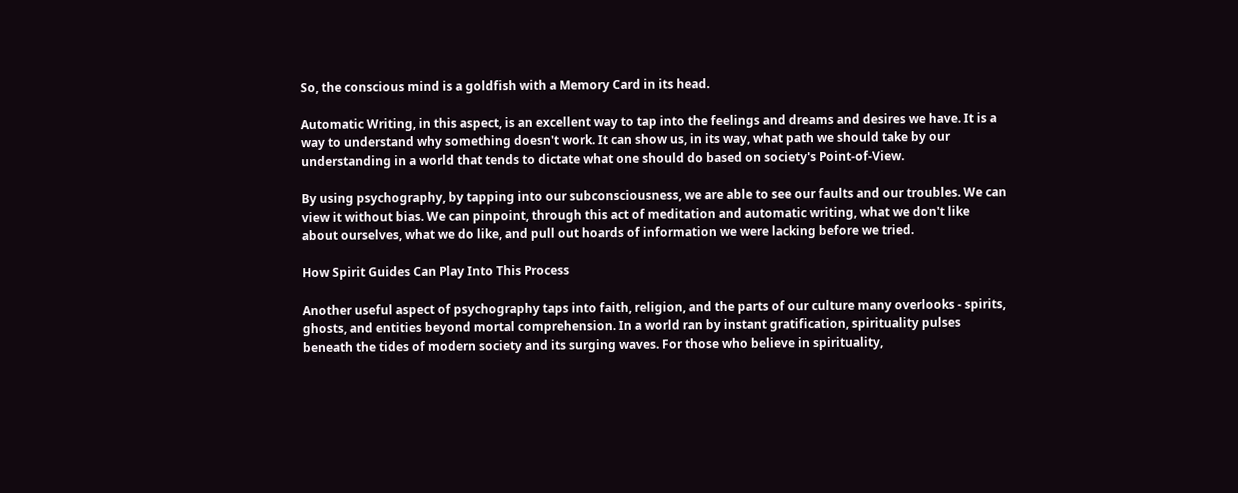So, the conscious mind is a goldfish with a Memory Card in its head.

Automatic Writing, in this aspect, is an excellent way to tap into the feelings and dreams and desires we have. It is a way to understand why something doesn't work. It can show us, in its way, what path we should take by our understanding in a world that tends to dictate what one should do based on society's Point-of-View.

By using psychography, by tapping into our subconsciousness, we are able to see our faults and our troubles. We can view it without bias. We can pinpoint, through this act of meditation and automatic writing, what we don't like about ourselves, what we do like, and pull out hoards of information we were lacking before we tried.

How Spirit Guides Can Play Into This Process

Another useful aspect of psychography taps into faith, religion, and the parts of our culture many overlooks - spirits, ghosts, and entities beyond mortal comprehension. In a world ran by instant gratification, spirituality pulses beneath the tides of modern society and its surging waves. For those who believe in spirituality,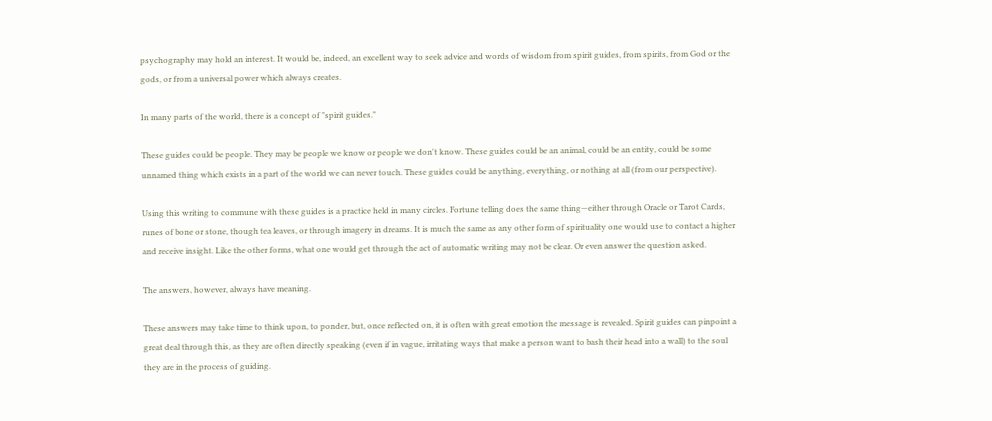psychography may hold an interest. It would be, indeed, an excellent way to seek advice and words of wisdom from spirit guides, from spirits, from God or the gods, or from a universal power which always creates.

In many parts of the world, there is a concept of "spirit guides."

These guides could be people. They may be people we know or people we don't know. These guides could be an animal, could be an entity, could be some unnamed thing which exists in a part of the world we can never touch. These guides could be anything, everything, or nothing at all (from our perspective).

Using this writing to commune with these guides is a practice held in many circles. Fortune telling does the same thing—either through Oracle or Tarot Cards, runes of bone or stone, though tea leaves, or through imagery in dreams. It is much the same as any other form of spirituality one would use to contact a higher and receive insight. Like the other forms, what one would get through the act of automatic writing may not be clear. Or even answer the question asked.

The answers, however, always have meaning.

These answers may take time to think upon, to ponder, but, once reflected on, it is often with great emotion the message is revealed. Spirit guides can pinpoint a great deal through this, as they are often directly speaking (even if in vague, irritating ways that make a person want to bash their head into a wall) to the soul they are in the process of guiding.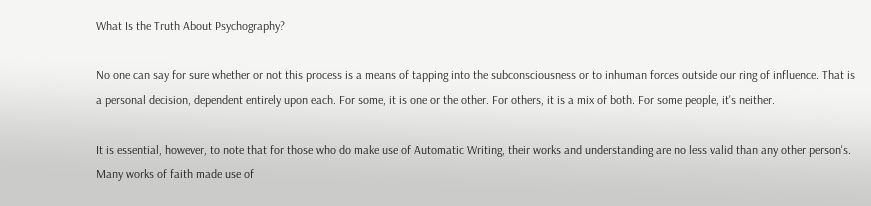What Is the Truth About Psychography?

No one can say for sure whether or not this process is a means of tapping into the subconsciousness or to inhuman forces outside our ring of influence. That is a personal decision, dependent entirely upon each. For some, it is one or the other. For others, it is a mix of both. For some people, it's neither.

It is essential, however, to note that for those who do make use of Automatic Writing, their works and understanding are no less valid than any other person's. Many works of faith made use of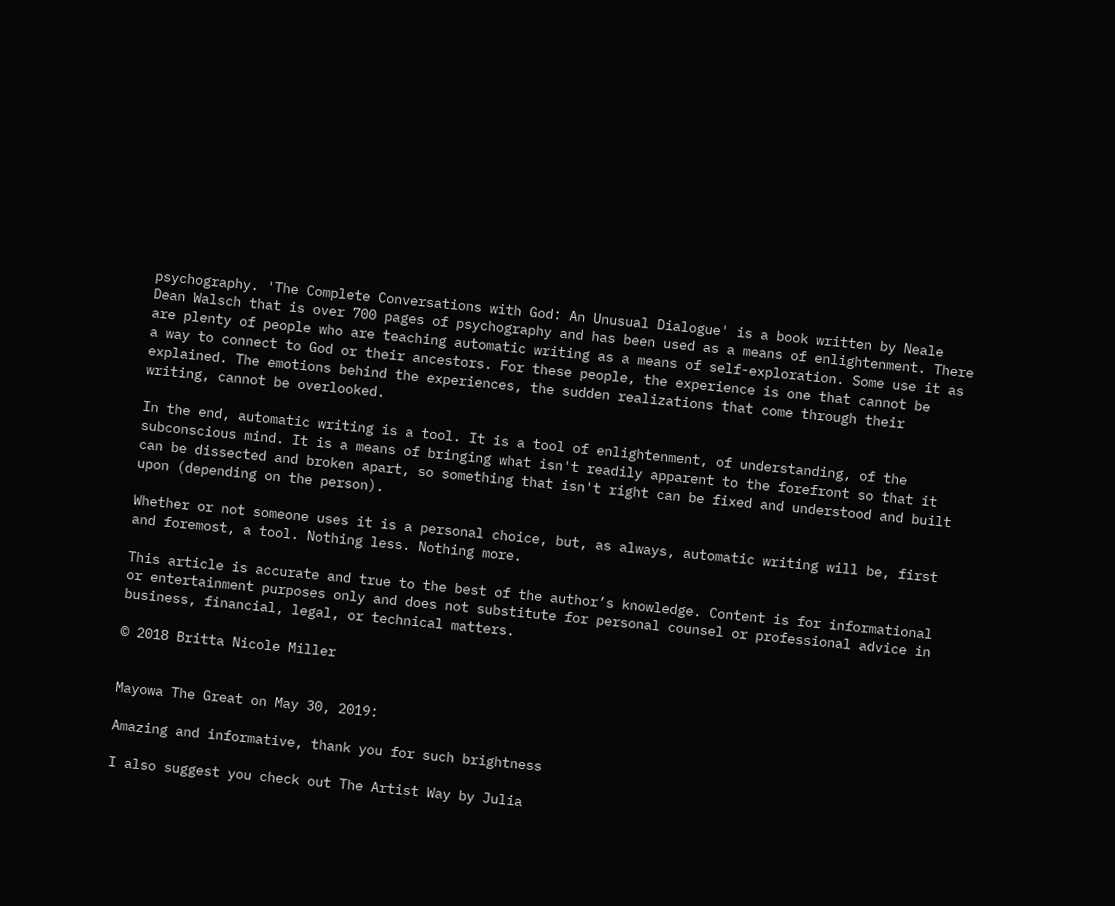psychography. 'The Complete Conversations with God: An Unusual Dialogue' is a book written by Neale Dean Walsch that is over 700 pages of psychography and has been used as a means of enlightenment. There are plenty of people who are teaching automatic writing as a means of self-exploration. Some use it as a way to connect to God or their ancestors. For these people, the experience is one that cannot be explained. The emotions behind the experiences, the sudden realizations that come through their writing, cannot be overlooked.

In the end, automatic writing is a tool. It is a tool of enlightenment, of understanding, of the subconscious mind. It is a means of bringing what isn't readily apparent to the forefront so that it can be dissected and broken apart, so something that isn't right can be fixed and understood and built upon (depending on the person).

Whether or not someone uses it is a personal choice, but, as always, automatic writing will be, first and foremost, a tool. Nothing less. Nothing more.

This article is accurate and true to the best of the author’s knowledge. Content is for informational or entertainment purposes only and does not substitute for personal counsel or professional advice in business, financial, legal, or technical matters.

© 2018 Britta Nicole Miller


Mayowa The Great on May 30, 2019:

Amazing and informative, thank you for such brightness

I also suggest you check out The Artist Way by Julia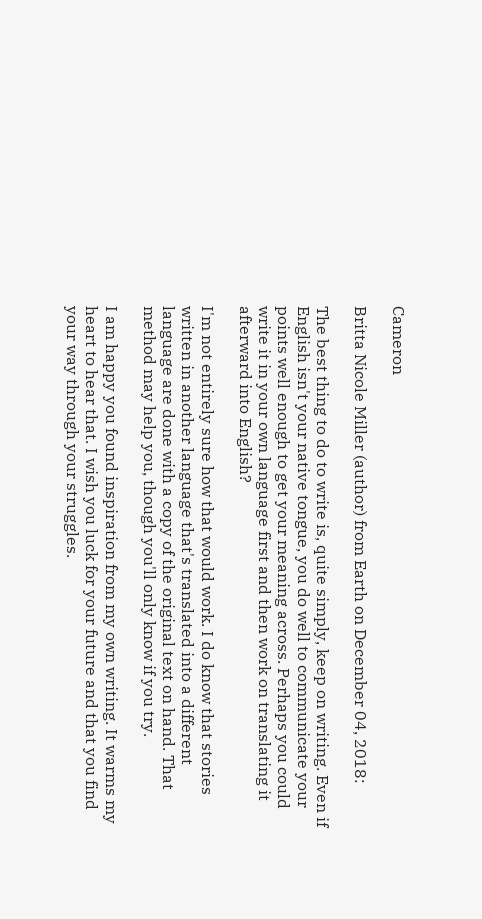Cameron

Britta Nicole Miller (author) from Earth on December 04, 2018:

The best thing to do to write is, quite simply, keep on writing. Even if English isn't your native tongue, you do well to communicate your points well enough to get your meaning across. Perhaps you could write it in your own language first and then work on translating it afterward into English?

I'm not entirely sure how that would work. I do know that stories written in another language that's translated into a different language are done with a copy of the original text on hand. That method may help you, though you'll only know if you try.

I am happy you found inspiration from my own writing. It warms my heart to hear that. I wish you luck for your future and that you find your way through your struggles.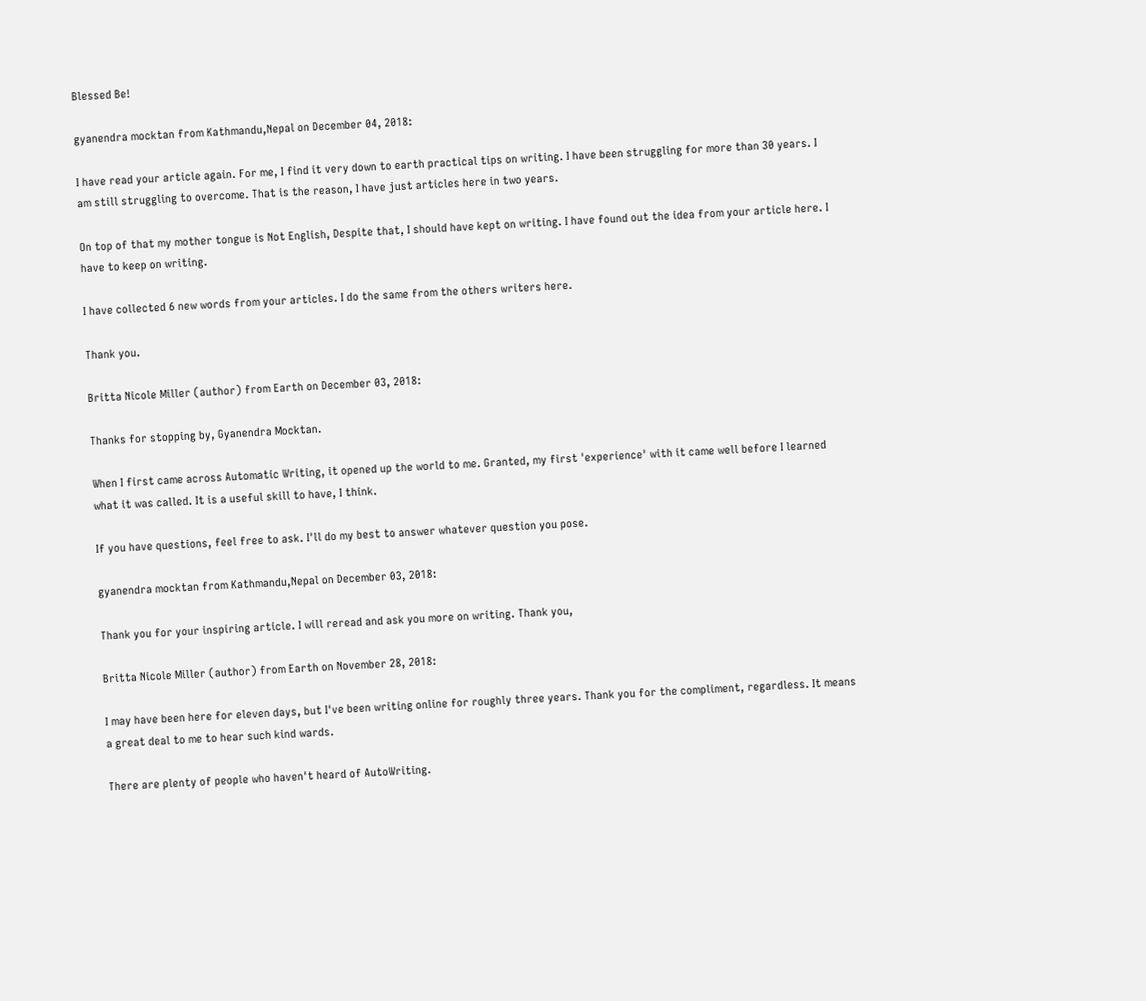Blessed Be!

gyanendra mocktan from Kathmandu,Nepal on December 04, 2018:

I have read your article again. For me, I find it very down to earth practical tips on writing. I have been struggling for more than 30 years. I am still struggling to overcome. That is the reason, I have just articles here in two years.

On top of that my mother tongue is Not English, Despite that, I should have kept on writing. I have found out the idea from your article here. I have to keep on writing.

I have collected 6 new words from your articles. I do the same from the others writers here.

Thank you.

Britta Nicole Miller (author) from Earth on December 03, 2018:

Thanks for stopping by, Gyanendra Mocktan.

When I first came across Automatic Writing, it opened up the world to me. Granted, my first 'experience' with it came well before I learned what it was called. It is a useful skill to have, I think.

If you have questions, feel free to ask. I'll do my best to answer whatever question you pose.

gyanendra mocktan from Kathmandu,Nepal on December 03, 2018:

Thank you for your inspiring article. I will reread and ask you more on writing. Thank you,

Britta Nicole Miller (author) from Earth on November 28, 2018:

I may have been here for eleven days, but I've been writing online for roughly three years. Thank you for the compliment, regardless. It means a great deal to me to hear such kind wards.

There are plenty of people who haven't heard of AutoWriting.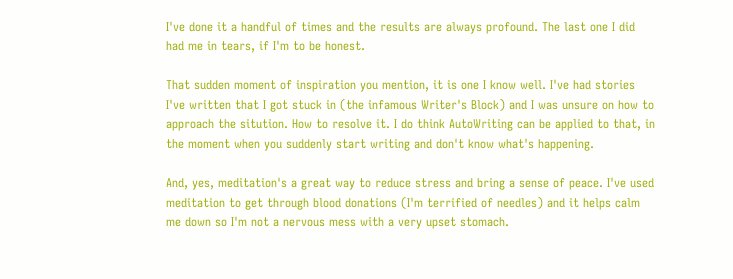I've done it a handful of times and the results are always profound. The last one I did had me in tears, if I'm to be honest.

That sudden moment of inspiration you mention, it is one I know well. I've had stories I've written that I got stuck in (the infamous Writer's Block) and I was unsure on how to approach the sitution. How to resolve it. I do think AutoWriting can be applied to that, in the moment when you suddenly start writing and don't know what's happening.

And, yes, meditation's a great way to reduce stress and bring a sense of peace. I've used meditation to get through blood donations (I'm terrified of needles) and it helps calm me down so I'm not a nervous mess with a very upset stomach.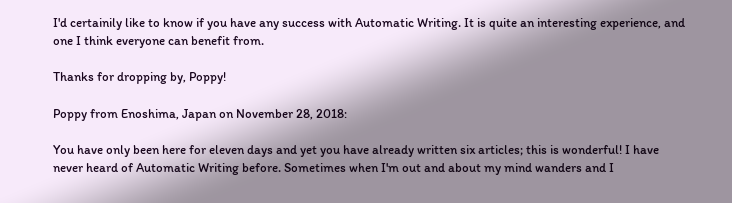I'd certainily like to know if you have any success with Automatic Writing. It is quite an interesting experience, and one I think everyone can benefit from.

Thanks for dropping by, Poppy!

Poppy from Enoshima, Japan on November 28, 2018:

You have only been here for eleven days and yet you have already written six articles; this is wonderful! I have never heard of Automatic Writing before. Sometimes when I'm out and about my mind wanders and I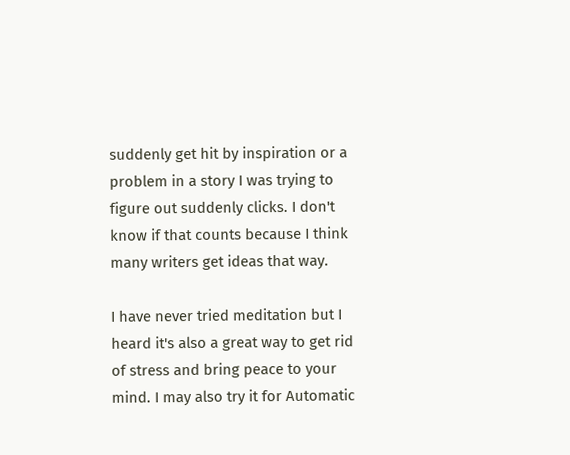suddenly get hit by inspiration or a problem in a story I was trying to figure out suddenly clicks. I don't know if that counts because I think many writers get ideas that way.

I have never tried meditation but I heard it's also a great way to get rid of stress and bring peace to your mind. I may also try it for Automatic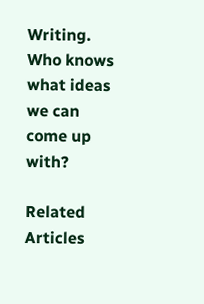Writing. Who knows what ideas we can come up with?

Related Articles